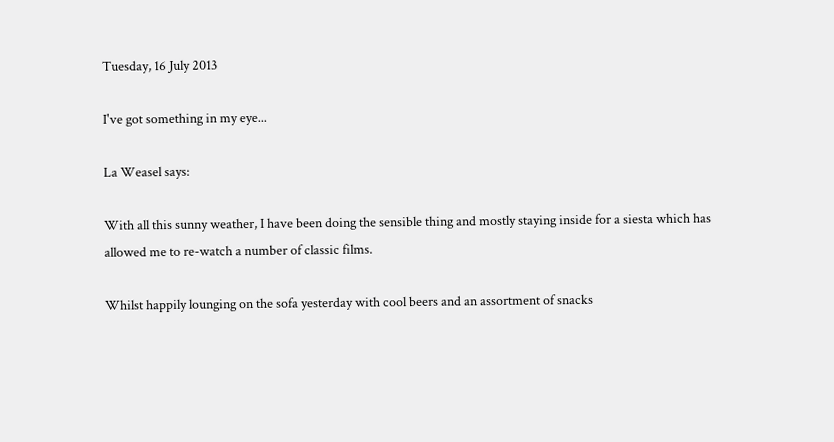Tuesday, 16 July 2013

I've got something in my eye...

La Weasel says:

With all this sunny weather, I have been doing the sensible thing and mostly staying inside for a siesta which has allowed me to re-watch a number of classic films.

Whilst happily lounging on the sofa yesterday with cool beers and an assortment of snacks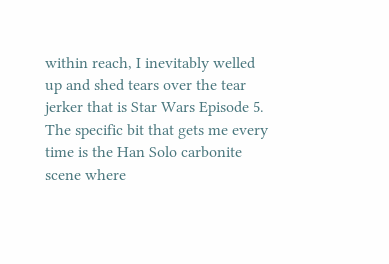within reach, I inevitably welled up and shed tears over the tear jerker that is Star Wars Episode 5. The specific bit that gets me every time is the Han Solo carbonite scene where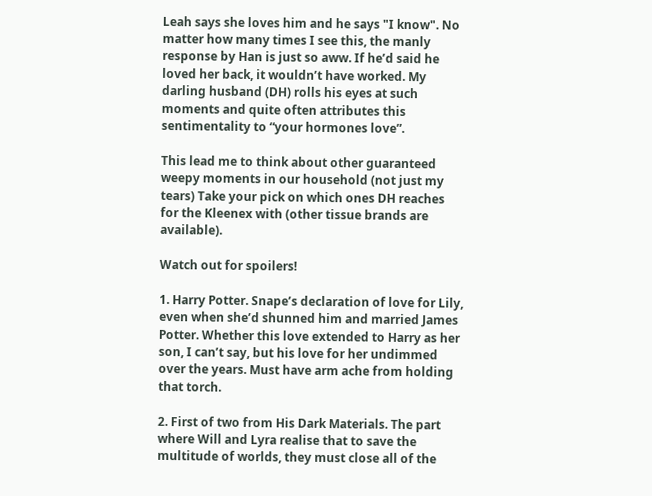Leah says she loves him and he says "I know". No matter how many times I see this, the manly response by Han is just so aww. If he’d said he loved her back, it wouldn’t have worked. My darling husband (DH) rolls his eyes at such moments and quite often attributes this sentimentality to “your hormones love”.

This lead me to think about other guaranteed weepy moments in our household (not just my tears) Take your pick on which ones DH reaches for the Kleenex with (other tissue brands are available).

Watch out for spoilers!

1. Harry Potter. Snape’s declaration of love for Lily, even when she’d shunned him and married James Potter. Whether this love extended to Harry as her son, I can’t say, but his love for her undimmed over the years. Must have arm ache from holding that torch.

2. First of two from His Dark Materials. The part where Will and Lyra realise that to save the multitude of worlds, they must close all of the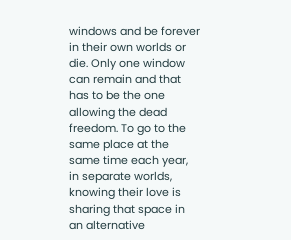windows and be forever in their own worlds or die. Only one window can remain and that has to be the one allowing the dead freedom. To go to the same place at the same time each year, in separate worlds, knowing their love is sharing that space in an alternative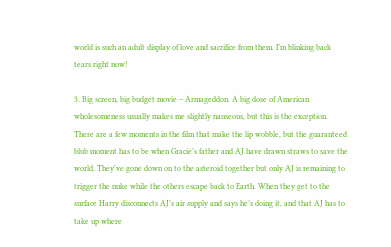world is such an adult display of love and sacrifice from them. I’m blinking back tears right now!

3. Big screen, big budget movie – Armageddon. A big dose of American wholesomeness usually makes me slightly nauseous, but this is the exception. There are a few moments in the film that make the lip wobble, but the guaranteed blub moment has to be when Gracie’s father and AJ have drawn straws to save the world. They've gone down on to the asteroid together but only AJ is remaining to trigger the nuke while the others escape back to Earth. When they get to the surface Harry disconnects AJ’s air supply and says he’s doing it, and that AJ has to take up where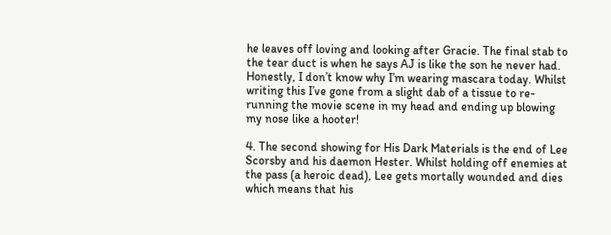he leaves off loving and looking after Gracie. The final stab to the tear duct is when he says AJ is like the son he never had. Honestly, I don’t know why I’m wearing mascara today. Whilst writing this I’ve gone from a slight dab of a tissue to re-running the movie scene in my head and ending up blowing my nose like a hooter!

4. The second showing for His Dark Materials is the end of Lee Scorsby and his daemon Hester. Whilst holding off enemies at the pass (a heroic dead), Lee gets mortally wounded and dies which means that his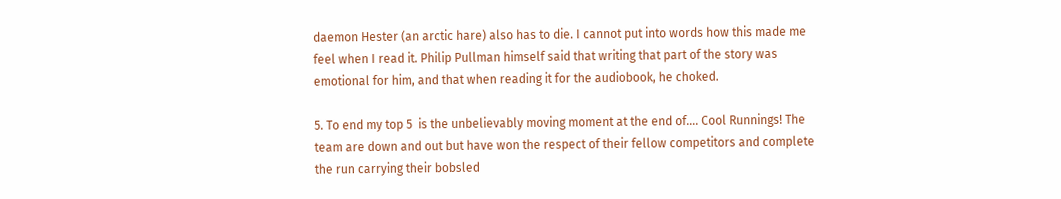daemon Hester (an arctic hare) also has to die. I cannot put into words how this made me feel when I read it. Philip Pullman himself said that writing that part of the story was emotional for him, and that when reading it for the audiobook, he choked.

5. To end my top 5  is the unbelievably moving moment at the end of…. Cool Runnings! The team are down and out but have won the respect of their fellow competitors and complete the run carrying their bobsled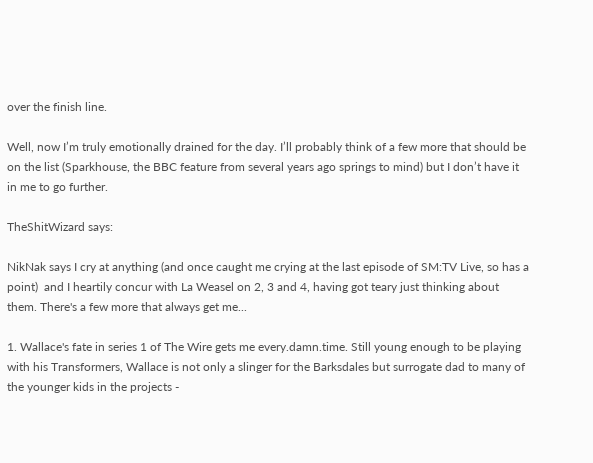over the finish line.

Well, now I’m truly emotionally drained for the day. I’ll probably think of a few more that should be on the list (Sparkhouse, the BBC feature from several years ago springs to mind) but I don’t have it in me to go further.

TheShitWizard says:

NikNak says I cry at anything (and once caught me crying at the last episode of SM:TV Live, so has a point)  and I heartily concur with La Weasel on 2, 3 and 4, having got teary just thinking about them. There's a few more that always get me...

1. Wallace's fate in series 1 of The Wire gets me every.damn.time. Still young enough to be playing with his Transformers, Wallace is not only a slinger for the Barksdales but surrogate dad to many of the younger kids in the projects -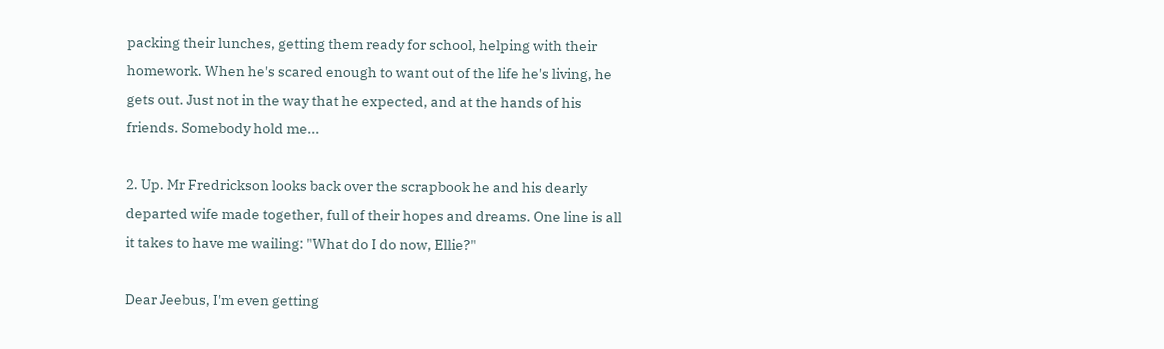packing their lunches, getting them ready for school, helping with their homework. When he's scared enough to want out of the life he's living, he gets out. Just not in the way that he expected, and at the hands of his friends. Somebody hold me...

2. Up. Mr Fredrickson looks back over the scrapbook he and his dearly departed wife made together, full of their hopes and dreams. One line is all it takes to have me wailing: "What do I do now, Ellie?"

Dear Jeebus, I'm even getting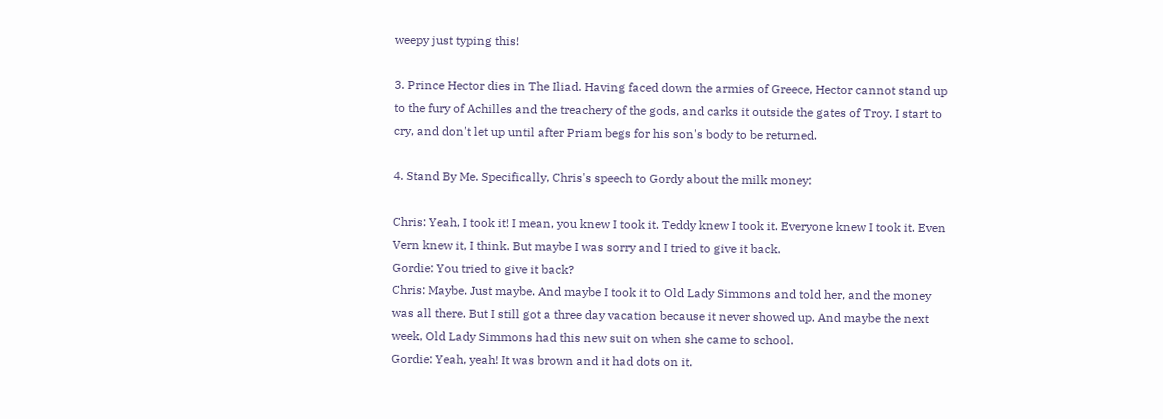weepy just typing this!

3. Prince Hector dies in The Iliad. Having faced down the armies of Greece, Hector cannot stand up to the fury of Achilles and the treachery of the gods, and carks it outside the gates of Troy. I start to cry, and don't let up until after Priam begs for his son's body to be returned.

4. Stand By Me. Specifically, Chris's speech to Gordy about the milk money:

Chris: Yeah, I took it! I mean, you knew I took it. Teddy knew I took it. Everyone knew I took it. Even Vern knew it, I think. But maybe I was sorry and I tried to give it back.
Gordie: You tried to give it back?
Chris: Maybe. Just maybe. And maybe I took it to Old Lady Simmons and told her, and the money was all there. But I still got a three day vacation because it never showed up. And maybe the next week, Old Lady Simmons had this new suit on when she came to school.
Gordie: Yeah, yeah! It was brown and it had dots on it.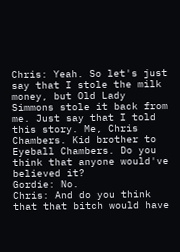Chris: Yeah. So let's just say that I stole the milk money, but Old Lady Simmons stole it back from me. Just say that I told this story. Me, Chris Chambers. Kid brother to Eyeball Chambers. Do you think that anyone would've believed it?
Gordie: No.
Chris: And do you think that that bitch would have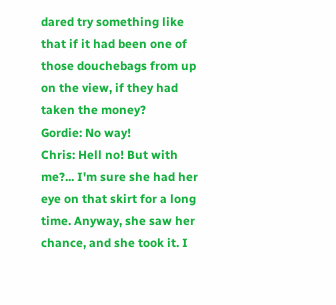dared try something like that if it had been one of those douchebags from up on the view, if they had taken the money?
Gordie: No way!
Chris: Hell no! But with me?... I'm sure she had her eye on that skirt for a long time. Anyway, she saw her chance, and she took it. I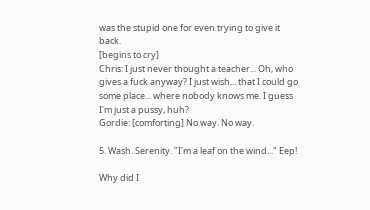was the stupid one for even trying to give it back.
[begins to cry]
Chris: I just never thought a teacher... Oh, who gives a fuck anyway? I just wish... that I could go some place... where nobody knows me. I guess I'm just a pussy, huh?
Gordie: [comforting] No way. No way.

5. Wash. Serenity. "I'm a leaf on the wind..." Eep!

Why did I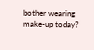bother wearing make-up today?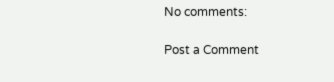No comments:

Post a Comment